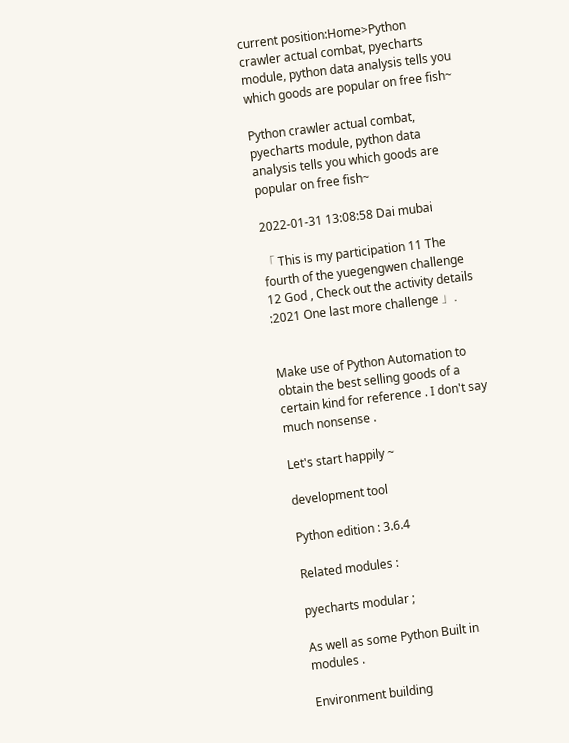current position:Home>Python crawler actual combat, pyecharts module, python data analysis tells you which goods are popular on free fish~

Python crawler actual combat, pyecharts module, python data analysis tells you which goods are popular on free fish~

2022-01-31 13:08:58 Dai mubai

「 This is my participation 11 The fourth of the yuegengwen challenge 12 God , Check out the activity details :2021 One last more challenge 」.


Make use of Python Automation to obtain the best selling goods of a certain kind for reference . I don't say much nonsense .

Let's start happily ~

development tool

Python edition : 3.6.4

Related modules :

pyecharts modular ;

As well as some Python Built in modules .

Environment building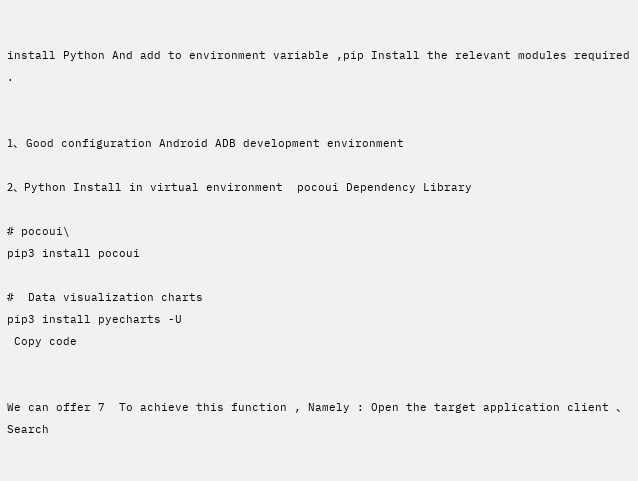install Python And add to environment variable ,pip Install the relevant modules required .


1、 Good configuration Android ADB development environment

2、Python Install in virtual environment  pocoui Dependency Library

# pocoui\
pip3 install pocoui

#  Data visualization charts
pip3 install pyecharts -U
 Copy code


We can offer 7  To achieve this function , Namely : Open the target application client 、 Search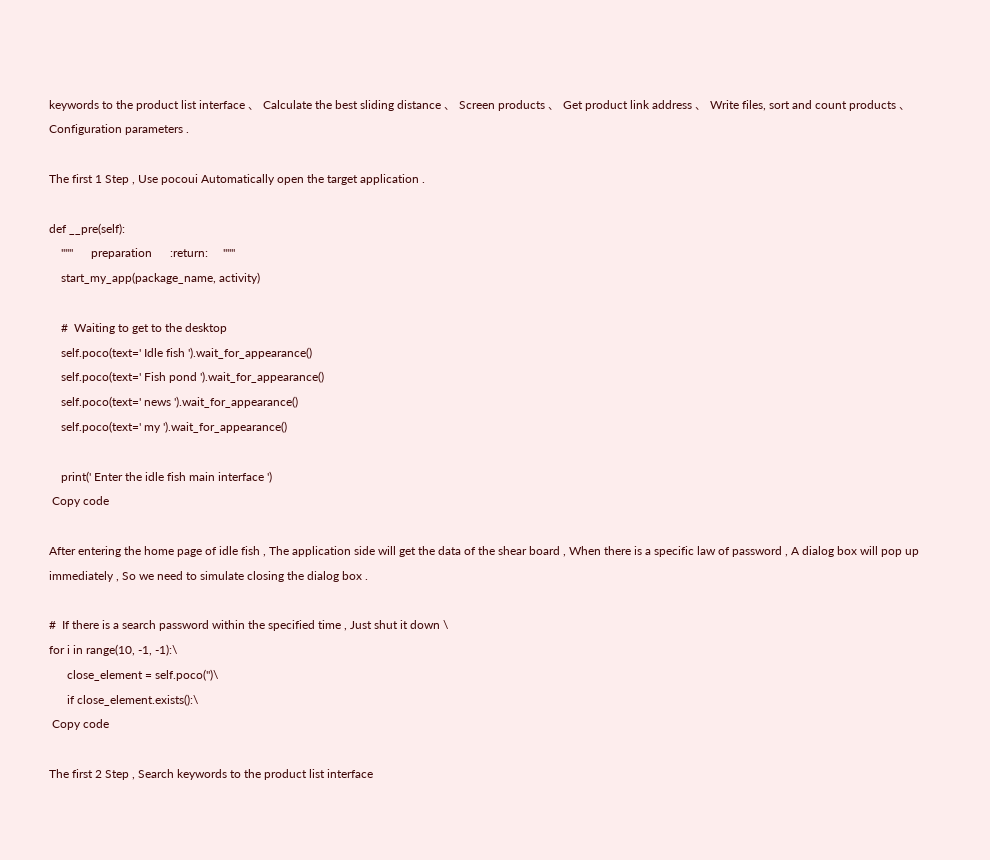keywords to the product list interface 、 Calculate the best sliding distance 、 Screen products 、 Get product link address 、 Write files, sort and count products 、 Configuration parameters .

The first 1 Step , Use pocoui Automatically open the target application .

def __pre(self):
    """      preparation      :return:     """
    start_my_app(package_name, activity)

    #  Waiting to get to the desktop
    self.poco(text=' Idle fish ').wait_for_appearance()
    self.poco(text=' Fish pond ').wait_for_appearance()
    self.poco(text=' news ').wait_for_appearance()
    self.poco(text=' my ').wait_for_appearance()

    print(' Enter the idle fish main interface ')
 Copy code

After entering the home page of idle fish , The application side will get the data of the shear board , When there is a specific law of password , A dialog box will pop up immediately , So we need to simulate closing the dialog box .

#  If there is a search password within the specified time , Just shut it down \
for i in range(10, -1, -1):\
      close_element = self.poco('')\
      if close_element.exists():\
 Copy code

The first 2 Step , Search keywords to the product list interface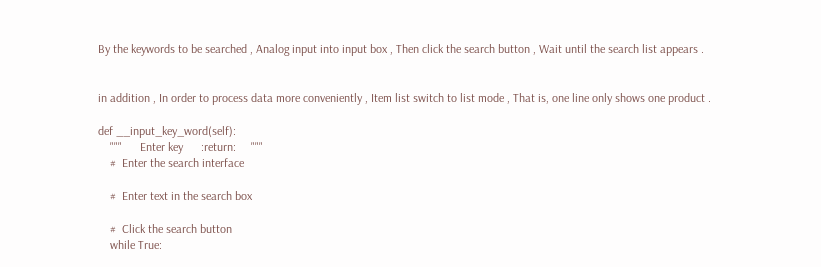By the keywords to be searched , Analog input into input box , Then click the search button , Wait until the search list appears .


in addition , In order to process data more conveniently , Item list switch to list mode , That is, one line only shows one product .

def __input_key_word(self):
    """      Enter key      :return:     """
    #  Enter the search interface

    #  Enter text in the search box

    #  Click the search button
    while True: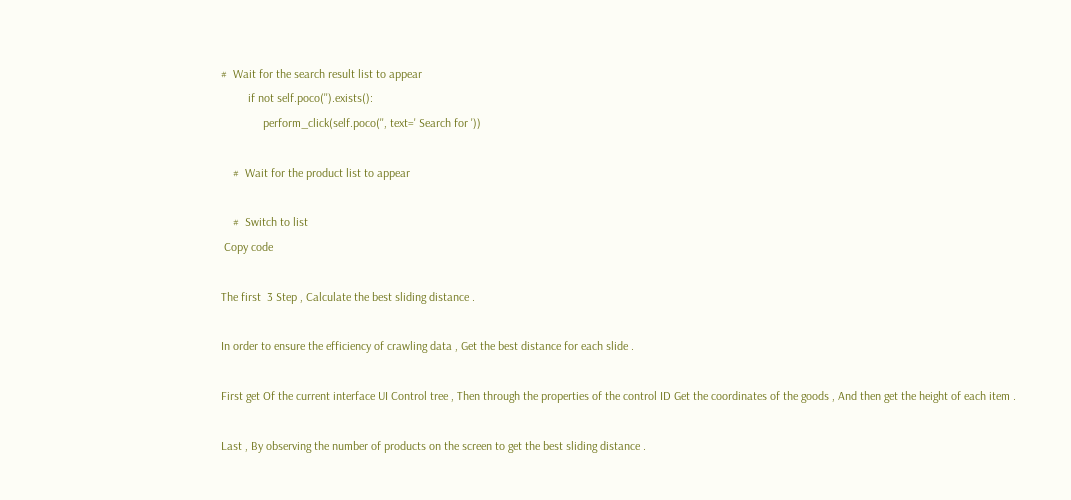#  Wait for the search result list to appear
         if not self.poco('').exists():
              perform_click(self.poco('', text=' Search for '))

    #  Wait for the product list to appear

    #  Switch to list
 Copy code

The first  3 Step , Calculate the best sliding distance .

In order to ensure the efficiency of crawling data , Get the best distance for each slide .

First get Of the current interface UI Control tree , Then through the properties of the control ID Get the coordinates of the goods , And then get the height of each item .

Last , By observing the number of products on the screen to get the best sliding distance .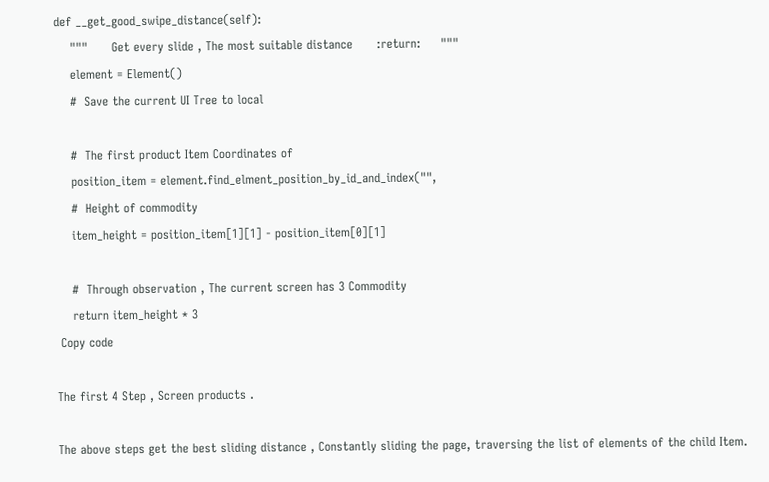def __get_good_swipe_distance(self):
    """      Get every slide , The most suitable distance      :return:     """
    element = Element()
    #  Save the current UI Tree to local

    #  The first product Item Coordinates of
    position_item = element.find_elment_position_by_id_and_index("",
    #  Height of commodity
    item_height = position_item[1][1] - position_item[0][1]

    #  Through observation , The current screen has 3 Commodity
    return item_height * 3
 Copy code

The first 4 Step , Screen products .

The above steps get the best sliding distance , Constantly sliding the page, traversing the list of elements of the child Item.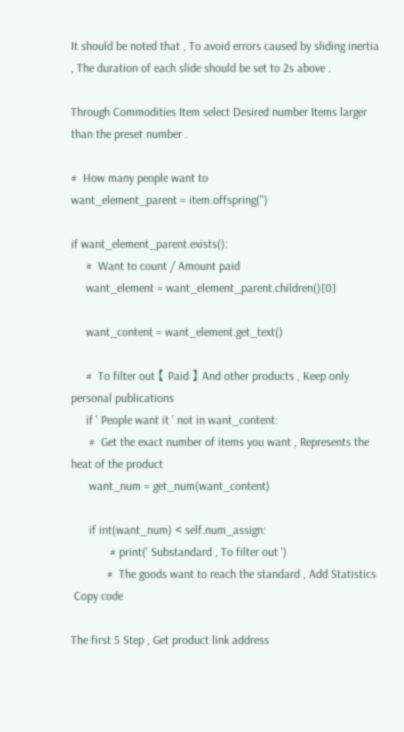It should be noted that , To avoid errors caused by sliding inertia , The duration of each slide should be set to 2s above .

Through Commodities Item select Desired number Items larger than the preset number .

#  How many people want to
want_element_parent = item.offspring('')

if want_element_parent.exists():
     #  Want to count / Amount paid
     want_element = want_element_parent.children()[0]

     want_content = want_element.get_text()

     #  To filter out 【 Paid 】 And other products , Keep only personal publications
     if ' People want it ' not in want_content:
      #  Get the exact number of items you want , Represents the heat of the product
      want_num = get_num(want_content)

      if int(want_num) < self.num_assign:
             # print(' Substandard , To filter out ')
            #  The goods want to reach the standard , Add Statistics
 Copy code

The first 5 Step , Get product link address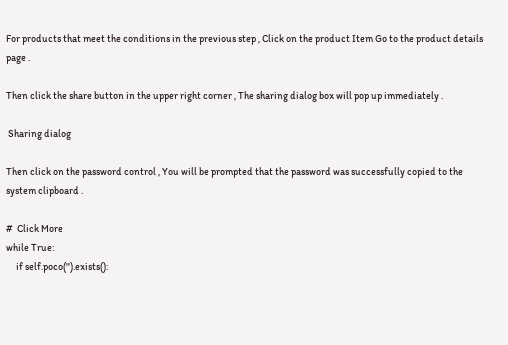For products that meet the conditions in the previous step , Click on the product Item Go to the product details page .

Then click the share button in the upper right corner , The sharing dialog box will pop up immediately .

 Sharing dialog

Then click on the password control , You will be prompted that the password was successfully copied to the system clipboard .

#  Click More
while True:
     if self.poco('').exists():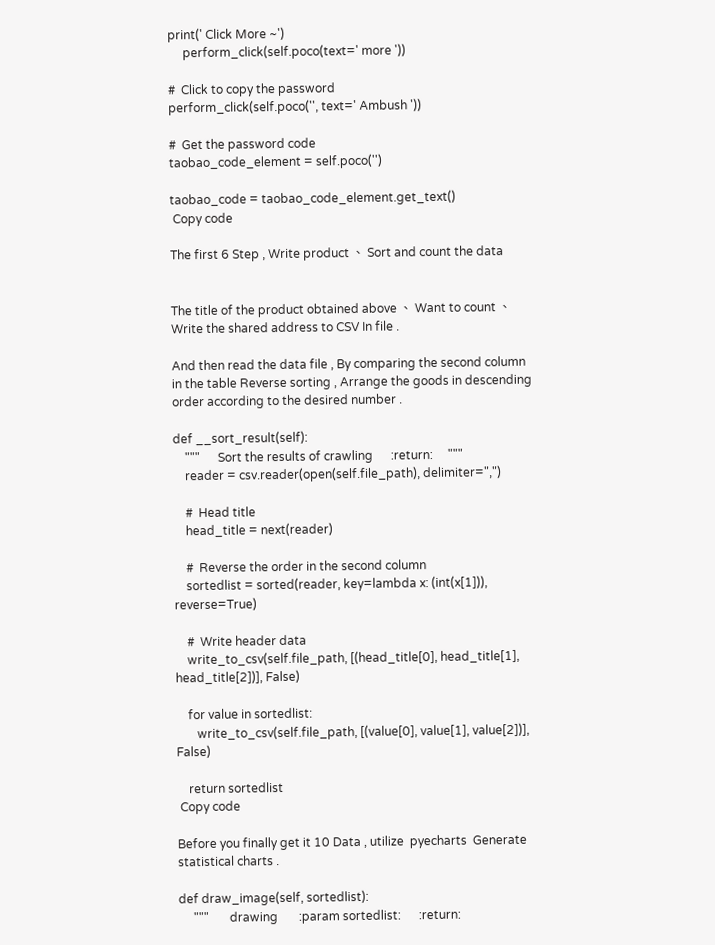print(' Click More ~')
     perform_click(self.poco(text=' more '))

#  Click to copy the password
perform_click(self.poco('', text=' Ambush '))

#  Get the password code
taobao_code_element = self.poco('')

taobao_code = taobao_code_element.get_text()
 Copy code

The first 6 Step , Write product 、 Sort and count the data


The title of the product obtained above 、 Want to count 、 Write the shared address to CSV In file .

And then read the data file , By comparing the second column in the table Reverse sorting , Arrange the goods in descending order according to the desired number .

def __sort_result(self):
    """      Sort the results of crawling      :return:     """
    reader = csv.reader(open(self.file_path), delimiter=",")

    #  Head title
    head_title = next(reader)

    #  Reverse the order in the second column
    sortedlist = sorted(reader, key=lambda x: (int(x[1])), reverse=True)

    #  Write header data
    write_to_csv(self.file_path, [(head_title[0], head_title[1], head_title[2])], False)

    for value in sortedlist:
       write_to_csv(self.file_path, [(value[0], value[1], value[2])], False)

    return sortedlist
 Copy code

Before you finally get it 10 Data , utilize  pyecharts  Generate statistical charts .

def draw_image(self, sortedlist):
     """       drawing       :param sortedlist:      :return: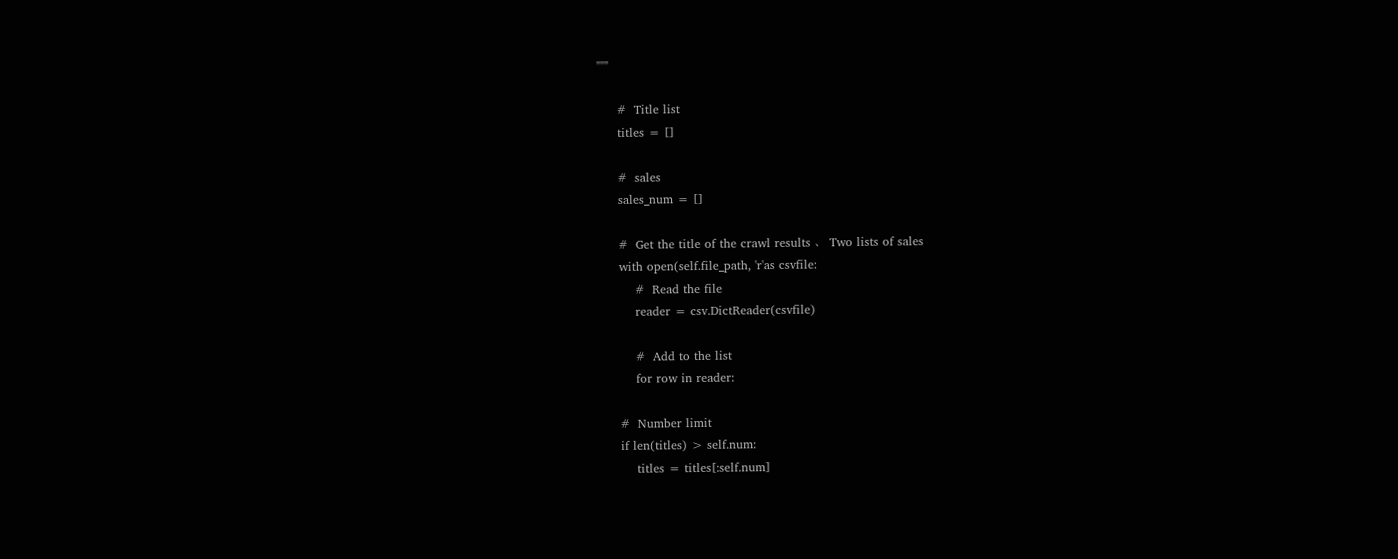"""

     #  Title list
     titles = []

     #  sales
     sales_num = []

     #  Get the title of the crawl results 、 Two lists of sales
     with open(self.file_path, 'r'as csvfile:
         #  Read the file
         reader = csv.DictReader(csvfile)

         #  Add to the list
         for row in reader:

     #  Number limit
     if len(titles) > self.num:
         titles = titles[:self.num]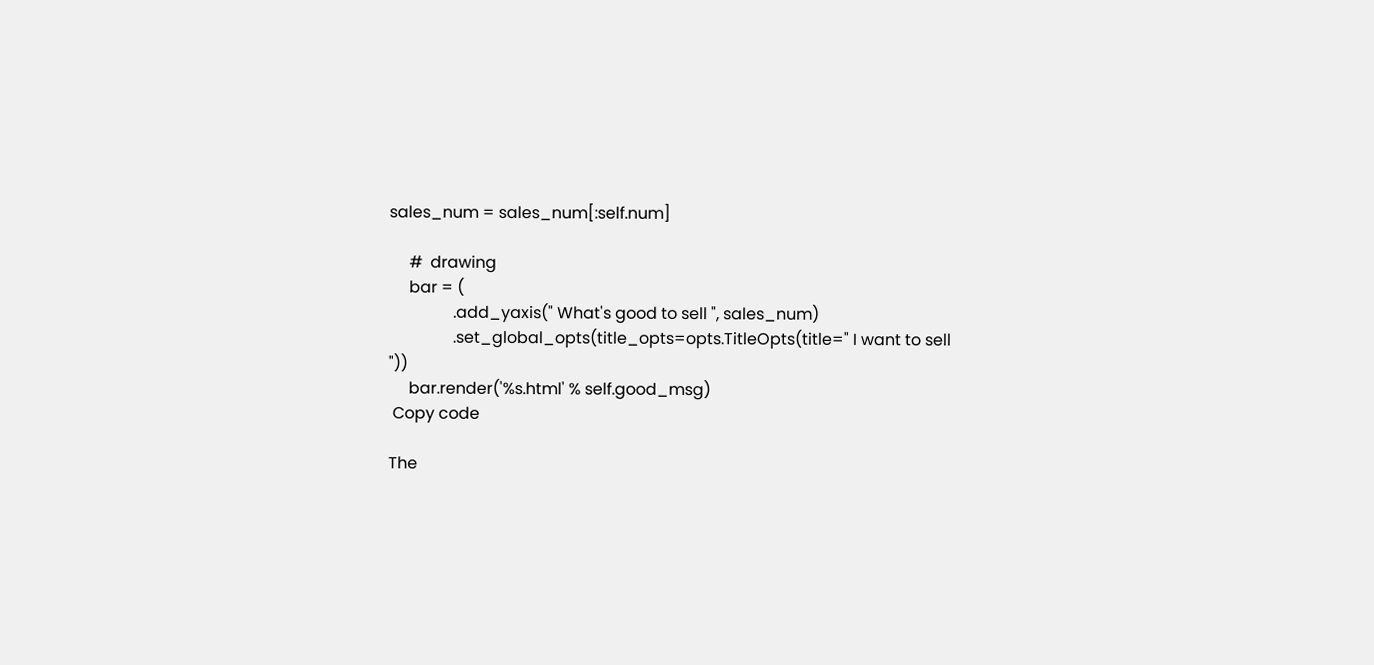sales_num = sales_num[:self.num]

     #  drawing
     bar = (
                .add_yaxis(" What's good to sell ", sales_num)
                .set_global_opts(title_opts=opts.TitleOpts(title=" I want to sell "))
     bar.render('%s.html' % self.good_msg)
 Copy code

The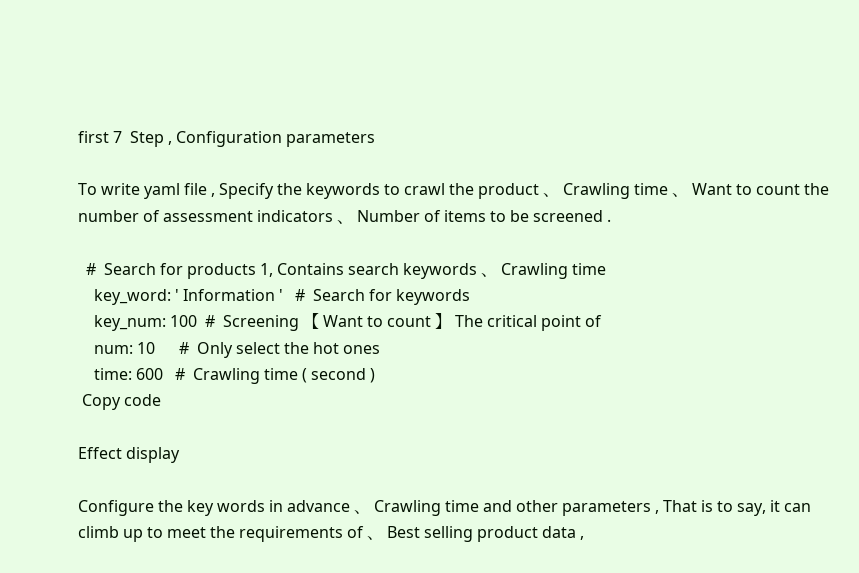first 7  Step , Configuration parameters

To write yaml file , Specify the keywords to crawl the product 、 Crawling time 、 Want to count the number of assessment indicators 、 Number of items to be screened .

  #  Search for products 1, Contains search keywords 、 Crawling time
    key_word: ' Information '   #  Search for keywords
    key_num: 100  #  Screening 【 Want to count 】 The critical point of
    num: 10      #  Only select the hot ones
    time: 600   #  Crawling time ( second )
 Copy code

Effect display

Configure the key words in advance 、 Crawling time and other parameters , That is to say, it can climb up to meet the requirements of 、 Best selling product data ,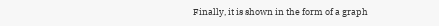Finally, it is shown in the form of a graph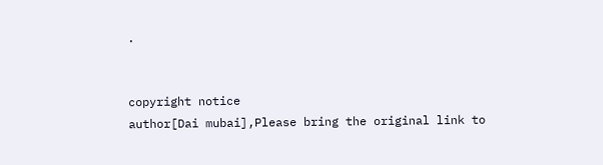.


copyright notice
author[Dai mubai],Please bring the original link to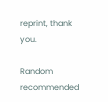reprint, thank you.

Random recommended